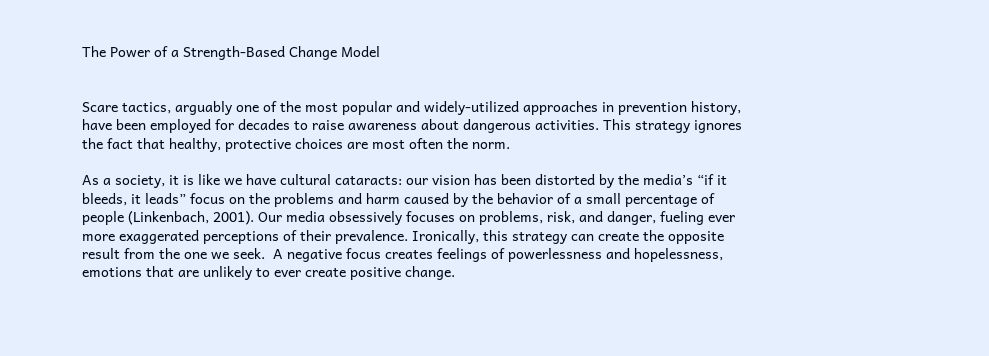The Power of a Strength-Based Change Model


Scare tactics, arguably one of the most popular and widely-utilized approaches in prevention history, have been employed for decades to raise awareness about dangerous activities. This strategy ignores the fact that healthy, protective choices are most often the norm.

As a society, it is like we have cultural cataracts: our vision has been distorted by the media’s “if it bleeds, it leads” focus on the problems and harm caused by the behavior of a small percentage of people (Linkenbach, 2001). Our media obsessively focuses on problems, risk, and danger, fueling ever more exaggerated perceptions of their prevalence. Ironically, this strategy can create the opposite result from the one we seek.  A negative focus creates feelings of powerlessness and hopelessness, emotions that are unlikely to ever create positive change.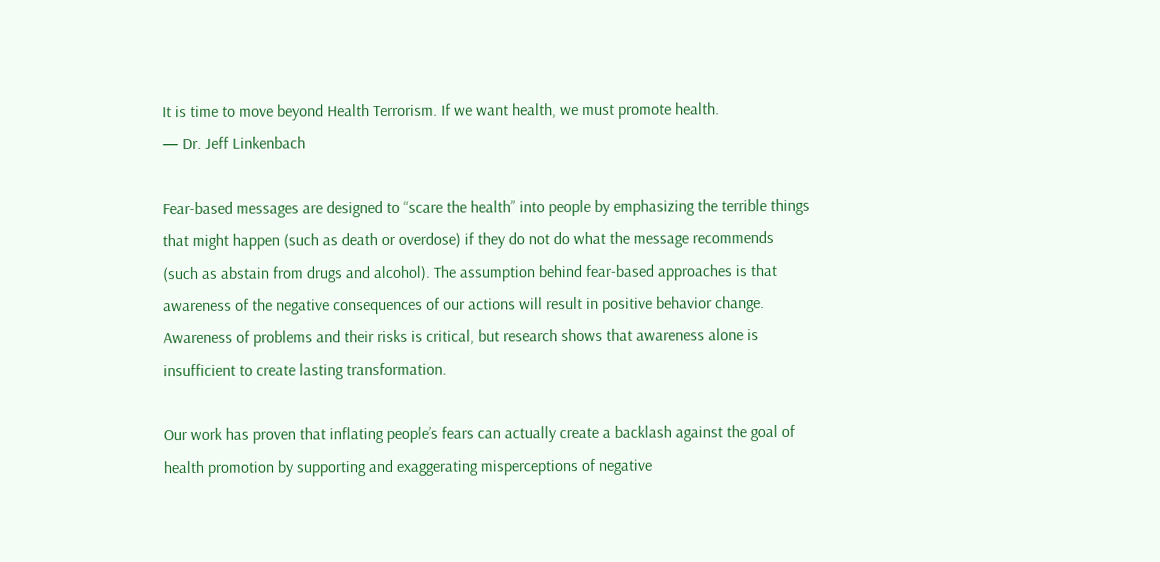It is time to move beyond Health Terrorism. If we want health, we must promote health.
— Dr. Jeff Linkenbach

Fear-based messages are designed to “scare the health” into people by emphasizing the terrible things that might happen (such as death or overdose) if they do not do what the message recommends (such as abstain from drugs and alcohol). The assumption behind fear-based approaches is that awareness of the negative consequences of our actions will result in positive behavior change. Awareness of problems and their risks is critical, but research shows that awareness alone is insufficient to create lasting transformation.

Our work has proven that inflating people’s fears can actually create a backlash against the goal of health promotion by supporting and exaggerating misperceptions of negative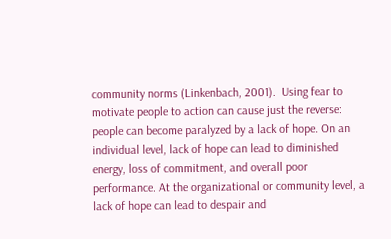community norms (Linkenbach, 2001).  Using fear to motivate people to action can cause just the reverse: people can become paralyzed by a lack of hope. On an individual level, lack of hope can lead to diminished energy, loss of commitment, and overall poor performance. At the organizational or community level, a lack of hope can lead to despair and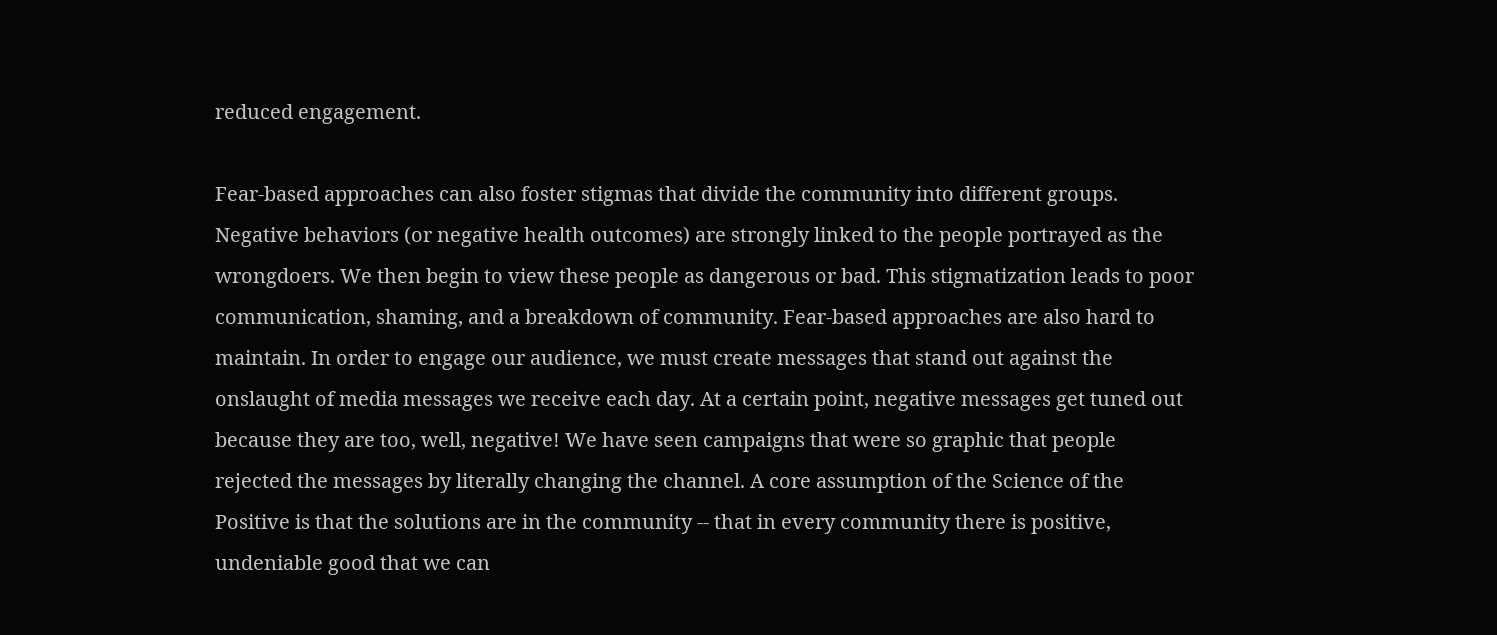reduced engagement.

Fear-based approaches can also foster stigmas that divide the community into different groups. Negative behaviors (or negative health outcomes) are strongly linked to the people portrayed as the wrongdoers. We then begin to view these people as dangerous or bad. This stigmatization leads to poor communication, shaming, and a breakdown of community. Fear-based approaches are also hard to maintain. In order to engage our audience, we must create messages that stand out against the onslaught of media messages we receive each day. At a certain point, negative messages get tuned out because they are too, well, negative! We have seen campaigns that were so graphic that people rejected the messages by literally changing the channel. A core assumption of the Science of the Positive is that the solutions are in the community -- that in every community there is positive, undeniable good that we can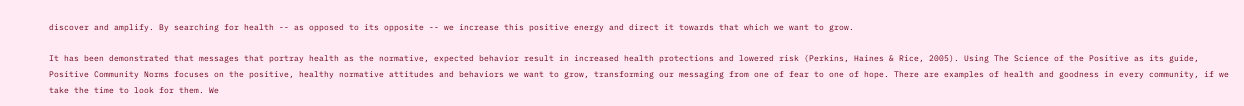discover and amplify. By searching for health -- as opposed to its opposite -- we increase this positive energy and direct it towards that which we want to grow.

It has been demonstrated that messages that portray health as the normative, expected behavior result in increased health protections and lowered risk (Perkins, Haines & Rice, 2005). Using The Science of the Positive as its guide, Positive Community Norms focuses on the positive, healthy normative attitudes and behaviors we want to grow, transforming our messaging from one of fear to one of hope. There are examples of health and goodness in every community, if we take the time to look for them. We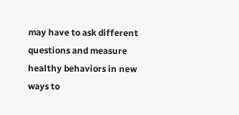may have to ask different questions and measure healthy behaviors in new ways to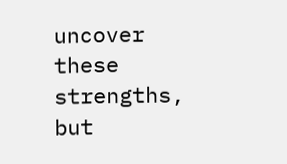uncover these strengths, but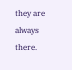they are always there.